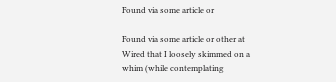Found via some article or

Found via some article or other at Wired that I loosely skimmed on a whim (while contemplating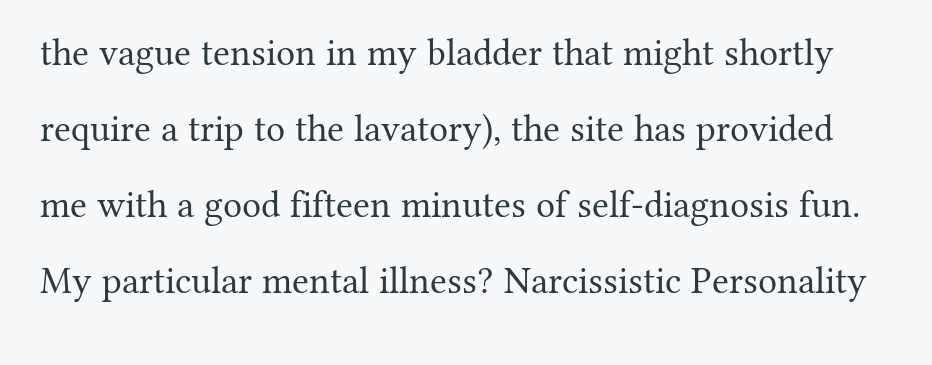the vague tension in my bladder that might shortly require a trip to the lavatory), the site has provided me with a good fifteen minutes of self-diagnosis fun. My particular mental illness? Narcissistic Personality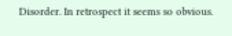Disorder. In retrospect it seems so obvious.